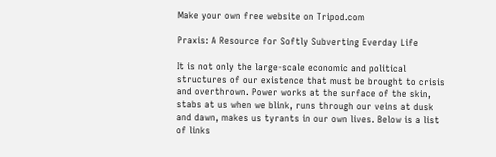Make your own free website on Tripod.com

Praxis: A Resource for Softly Subverting Everday Life

It is not only the large-scale economic and political structures of our existence that must be brought to crisis and overthrown. Power works at the surface of the skin, stabs at us when we blink, runs through our veins at dusk and dawn, makes us tyrants in our own lives. Below is a list of links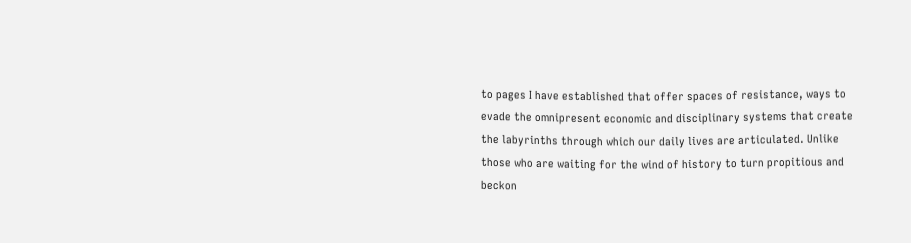to pages I have established that offer spaces of resistance, ways to evade the omnipresent economic and disciplinary systems that create the labyrinths through which our daily lives are articulated. Unlike those who are waiting for the wind of history to turn propitious and beckon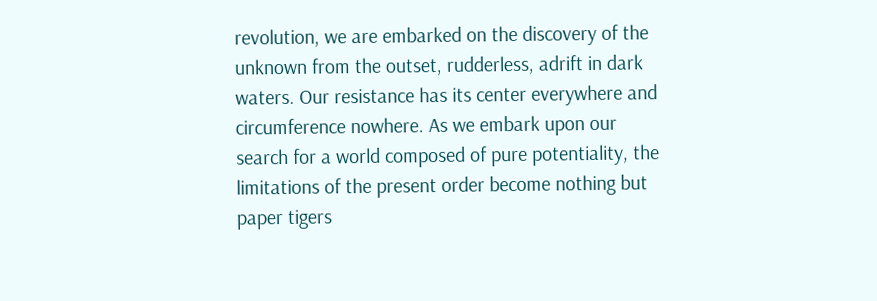revolution, we are embarked on the discovery of the unknown from the outset, rudderless, adrift in dark waters. Our resistance has its center everywhere and circumference nowhere. As we embark upon our search for a world composed of pure potentiality, the limitations of the present order become nothing but paper tigers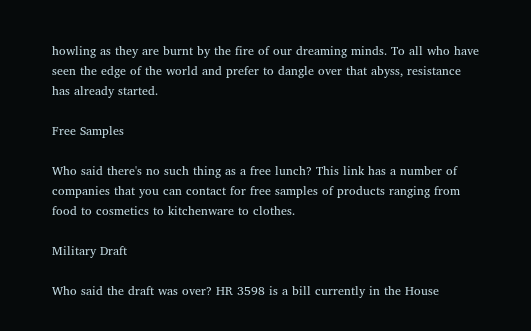howling as they are burnt by the fire of our dreaming minds. To all who have seen the edge of the world and prefer to dangle over that abyss, resistance has already started.

Free Samples

Who said there's no such thing as a free lunch? This link has a number of companies that you can contact for free samples of products ranging from food to cosmetics to kitchenware to clothes.

Military Draft

Who said the draft was over? HR 3598 is a bill currently in the House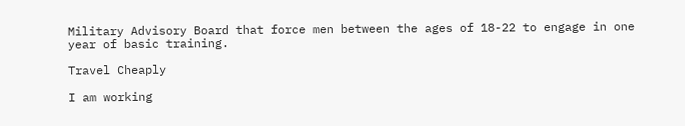Military Advisory Board that force men between the ages of 18-22 to engage in one year of basic training.

Travel Cheaply

I am working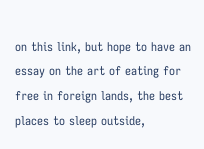on this link, but hope to have an essay on the art of eating for free in foreign lands, the best places to sleep outside,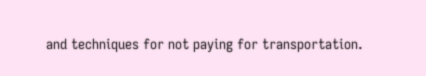and techniques for not paying for transportation.